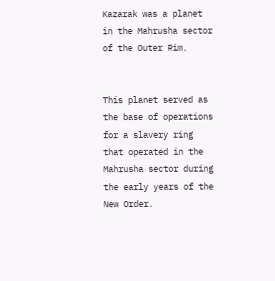Kazarak was a planet in the Mahrusha sector of the Outer Rim.


This planet served as the base of operations for a slavery ring that operated in the Mahrusha sector during the early years of the New Order.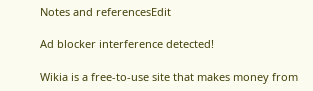Notes and referencesEdit

Ad blocker interference detected!

Wikia is a free-to-use site that makes money from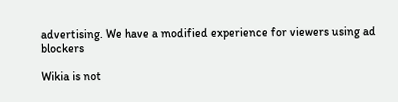advertising. We have a modified experience for viewers using ad blockers

Wikia is not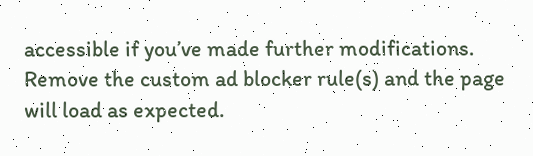accessible if you’ve made further modifications. Remove the custom ad blocker rule(s) and the page will load as expected.